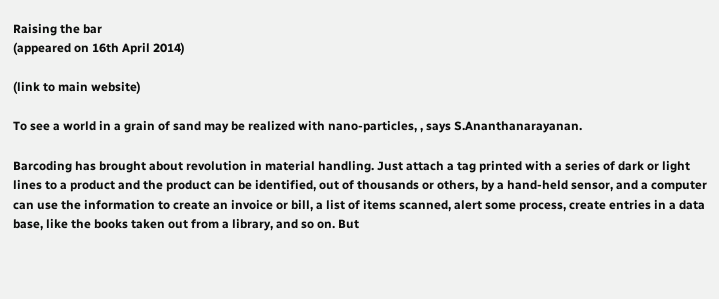Raising the bar
(appeared on 16th April 2014)

(link to main website)

To see a world in a grain of sand may be realized with nano-particles, , says S.Ananthanarayanan.

Barcoding has brought about revolution in material handling. Just attach a tag printed with a series of dark or light lines to a product and the product can be identified, out of thousands or others, by a hand-held sensor, and a computer can use the information to create an invoice or bill, a list of items scanned, alert some process, create entries in a data base, like the books taken out from a library, and so on. But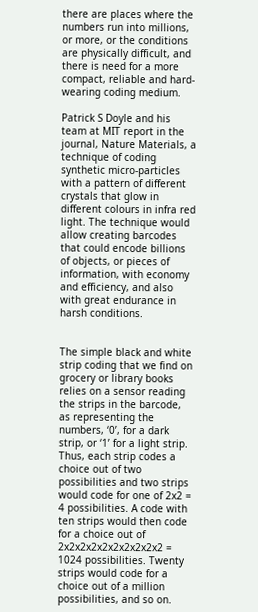there are places where the numbers run into millions, or more, or the conditions are physically difficult, and there is need for a more compact, reliable and hard-wearing coding medium.

Patrick S Doyle and his team at MIT report in the journal, Nature Materials, a technique of coding synthetic micro-particles with a pattern of different crystals that glow in different colours in infra red light. The technique would allow creating barcodes that could encode billions of objects, or pieces of information, with economy and efficiency, and also with great endurance in harsh conditions.


The simple black and white strip coding that we find on grocery or library books relies on a sensor reading the strips in the barcode, as representing the numbers, ‘0’, for a dark strip, or ‘1’ for a light strip. Thus, each strip codes a choice out of two possibilities and two strips would code for one of 2x2 = 4 possibilities. A code with ten strips would then code for a choice out of 2x2x2x2x2x2x2x2x2x2 = 1024 possibilities. Twenty strips would code for a choice out of a million possibilities, and so on.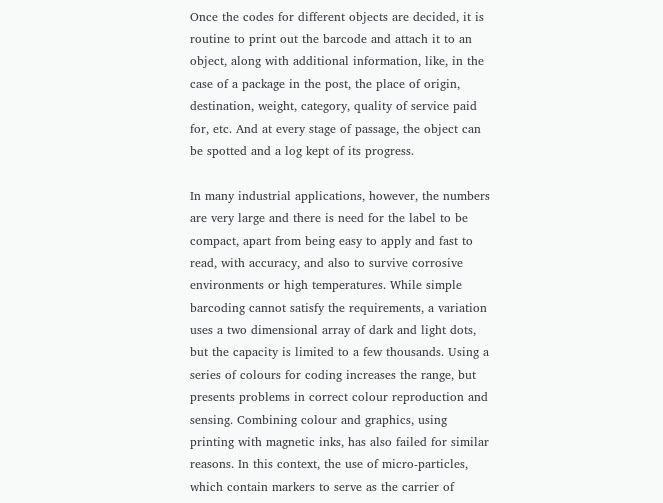Once the codes for different objects are decided, it is routine to print out the barcode and attach it to an object, along with additional information, like, in the case of a package in the post, the place of origin, destination, weight, category, quality of service paid for, etc. And at every stage of passage, the object can be spotted and a log kept of its progress.

In many industrial applications, however, the numbers are very large and there is need for the label to be compact, apart from being easy to apply and fast to read, with accuracy, and also to survive corrosive environments or high temperatures. While simple barcoding cannot satisfy the requirements, a variation uses a two dimensional array of dark and light dots, but the capacity is limited to a few thousands. Using a series of colours for coding increases the range, but presents problems in correct colour reproduction and sensing. Combining colour and graphics, using printing with magnetic inks, has also failed for similar reasons. In this context, the use of micro-particles, which contain markers to serve as the carrier of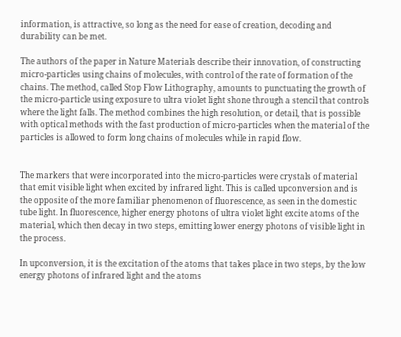information, is attractive, so long as the need for ease of creation, decoding and durability can be met.

The authors of the paper in Nature Materials describe their innovation, of constructing micro-particles using chains of molecules, with control of the rate of formation of the chains. The method, called Stop Flow Lithography, amounts to punctuating the growth of the micro-particle using exposure to ultra violet light shone through a stencil that controls where the light falls. The method combines the high resolution, or detail, that is possible with optical methods with the fast production of micro-particles when the material of the particles is allowed to form long chains of molecules while in rapid flow.


The markers that were incorporated into the micro-particles were crystals of material that emit visible light when excited by infrared light. This is called upconversion and is the opposite of the more familiar phenomenon of fluorescence, as seen in the domestic tube light. In fluorescence, higher energy photons of ultra violet light excite atoms of the material, which then decay in two steps, emitting lower energy photons of visible light in the process.

In upconversion, it is the excitation of the atoms that takes place in two steps, by the low energy photons of infrared light and the atoms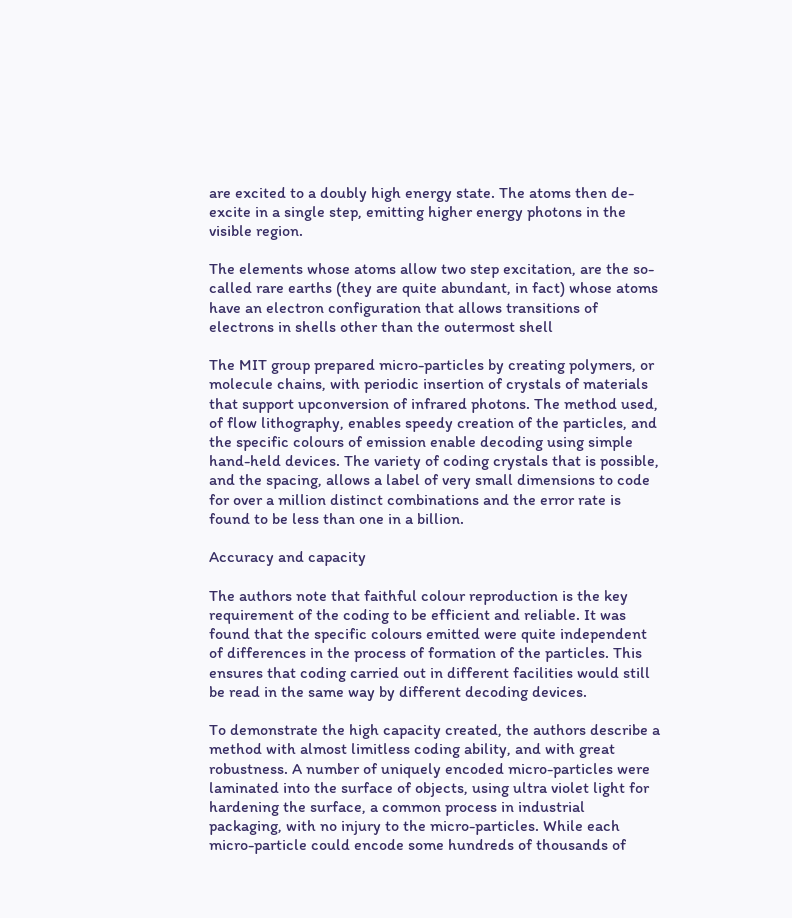are excited to a doubly high energy state. The atoms then de-excite in a single step, emitting higher energy photons in the visible region.

The elements whose atoms allow two step excitation, are the so-called rare earths (they are quite abundant, in fact) whose atoms have an electron configuration that allows transitions of electrons in shells other than the outermost shell

The MIT group prepared micro-particles by creating polymers, or molecule chains, with periodic insertion of crystals of materials that support upconversion of infrared photons. The method used, of flow lithography, enables speedy creation of the particles, and the specific colours of emission enable decoding using simple hand-held devices. The variety of coding crystals that is possible, and the spacing, allows a label of very small dimensions to code for over a million distinct combinations and the error rate is found to be less than one in a billion.

Accuracy and capacity

The authors note that faithful colour reproduction is the key requirement of the coding to be efficient and reliable. It was found that the specific colours emitted were quite independent of differences in the process of formation of the particles. This ensures that coding carried out in different facilities would still be read in the same way by different decoding devices.

To demonstrate the high capacity created, the authors describe a method with almost limitless coding ability, and with great robustness. A number of uniquely encoded micro-particles were laminated into the surface of objects, using ultra violet light for hardening the surface, a common process in industrial packaging, with no injury to the micro-particles. While each micro-particle could encode some hundreds of thousands of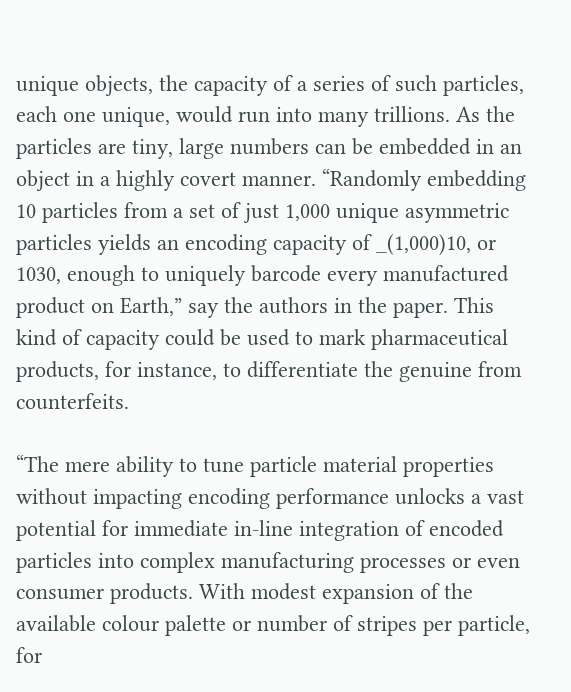unique objects, the capacity of a series of such particles, each one unique, would run into many trillions. As the particles are tiny, large numbers can be embedded in an object in a highly covert manner. “Randomly embedding 10 particles from a set of just 1,000 unique asymmetric particles yields an encoding capacity of _(1,000)10, or 1030, enough to uniquely barcode every manufactured product on Earth,” say the authors in the paper. This kind of capacity could be used to mark pharmaceutical products, for instance, to differentiate the genuine from counterfeits.

“The mere ability to tune particle material properties without impacting encoding performance unlocks a vast potential for immediate in-line integration of encoded particles into complex manufacturing processes or even consumer products. With modest expansion of the available colour palette or number of stripes per particle, for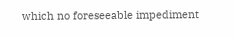which no foreseeable impediment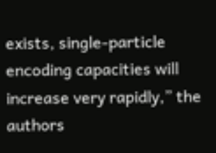exists, single-particle encoding capacities will increase very rapidly,” the authors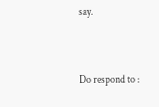say.



Do respond to :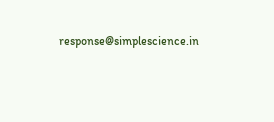response@simplescience.in